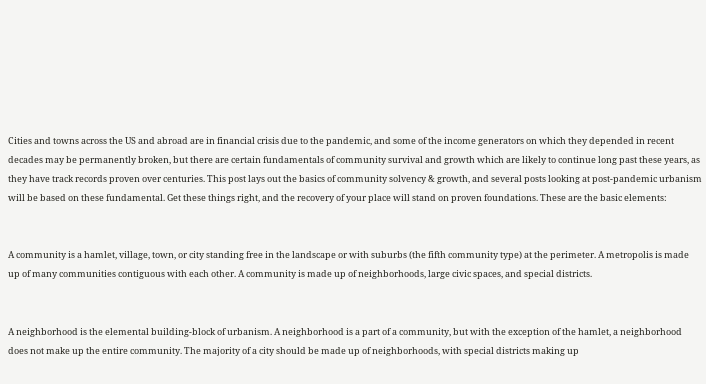Cities and towns across the US and abroad are in financial crisis due to the pandemic, and some of the income generators on which they depended in recent decades may be permanently broken, but there are certain fundamentals of community survival and growth which are likely to continue long past these years, as they have track records proven over centuries. This post lays out the basics of community solvency & growth, and several posts looking at post-pandemic urbanism will be based on these fundamental. Get these things right, and the recovery of your place will stand on proven foundations. These are the basic elements:


A community is a hamlet, village, town, or city standing free in the landscape or with suburbs (the fifth community type) at the perimeter. A metropolis is made up of many communities contiguous with each other. A community is made up of neighborhoods, large civic spaces, and special districts.


A neighborhood is the elemental building-block of urbanism. A neighborhood is a part of a community, but with the exception of the hamlet, a neighborhood does not make up the entire community. The majority of a city should be made up of neighborhoods, with special districts making up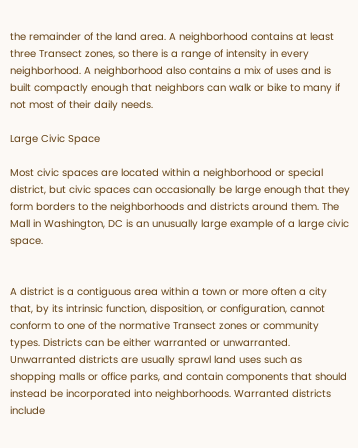the remainder of the land area. A neighborhood contains at least three Transect zones, so there is a range of intensity in every neighborhood. A neighborhood also contains a mix of uses and is built compactly enough that neighbors can walk or bike to many if not most of their daily needs.

Large Civic Space

Most civic spaces are located within a neighborhood or special district, but civic spaces can occasionally be large enough that they form borders to the neighborhoods and districts around them. The Mall in Washington, DC is an unusually large example of a large civic space.


A district is a contiguous area within a town or more often a city that, by its intrinsic function, disposition, or configuration, cannot conform to one of the normative Transect zones or community types. Districts can be either warranted or unwarranted. Unwarranted districts are usually sprawl land uses such as shopping malls or office parks, and contain components that should instead be incorporated into neighborhoods. Warranted districts include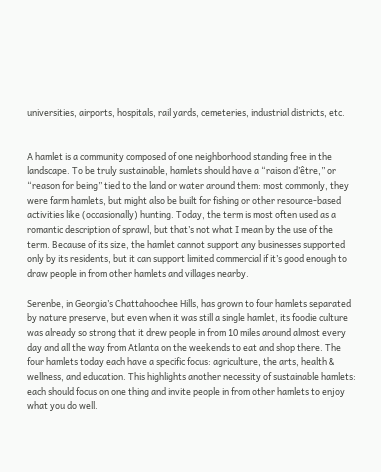universities, airports, hospitals, rail yards, cemeteries, industrial districts, etc.


A hamlet is a community composed of one neighborhood standing free in the landscape. To be truly sustainable, hamlets should have a “raison d’être,” or “reason for being” tied to the land or water around them: most commonly, they were farm hamlets, but might also be built for fishing or other resource-based activities like (occasionally) hunting. Today, the term is most often used as a romantic description of sprawl, but that’s not what I mean by the use of the term. Because of its size, the hamlet cannot support any businesses supported only by its residents, but it can support limited commercial if it’s good enough to draw people in from other hamlets and villages nearby.

Serenbe, in Georgia’s Chattahoochee Hills, has grown to four hamlets separated by nature preserve, but even when it was still a single hamlet, its foodie culture was already so strong that it drew people in from 10 miles around almost every day and all the way from Atlanta on the weekends to eat and shop there. The four hamlets today each have a specific focus: agriculture, the arts, health & wellness, and education. This highlights another necessity of sustainable hamlets: each should focus on one thing and invite people in from other hamlets to enjoy what you do well.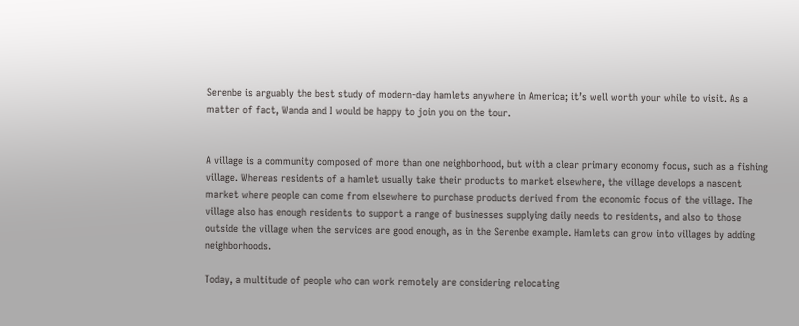Serenbe is arguably the best study of modern-day hamlets anywhere in America; it’s well worth your while to visit. As a matter of fact, Wanda and I would be happy to join you on the tour.


A village is a community composed of more than one neighborhood, but with a clear primary economy focus, such as a fishing village. Whereas residents of a hamlet usually take their products to market elsewhere, the village develops a nascent market where people can come from elsewhere to purchase products derived from the economic focus of the village. The village also has enough residents to support a range of businesses supplying daily needs to residents, and also to those outside the village when the services are good enough, as in the Serenbe example. Hamlets can grow into villages by adding neighborhoods.

Today, a multitude of people who can work remotely are considering relocating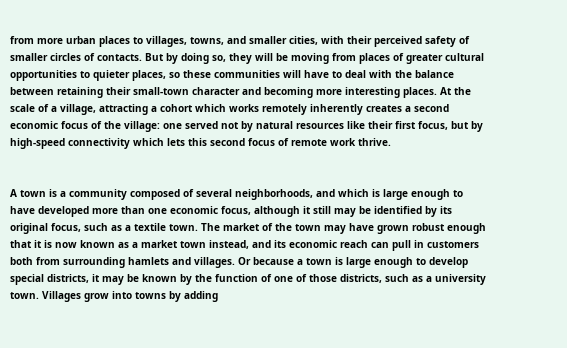from more urban places to villages, towns, and smaller cities, with their perceived safety of smaller circles of contacts. But by doing so, they will be moving from places of greater cultural opportunities to quieter places, so these communities will have to deal with the balance between retaining their small-town character and becoming more interesting places. At the scale of a village, attracting a cohort which works remotely inherently creates a second economic focus of the village: one served not by natural resources like their first focus, but by high-speed connectivity which lets this second focus of remote work thrive.


A town is a community composed of several neighborhoods, and which is large enough to have developed more than one economic focus, although it still may be identified by its original focus, such as a textile town. The market of the town may have grown robust enough that it is now known as a market town instead, and its economic reach can pull in customers both from surrounding hamlets and villages. Or because a town is large enough to develop special districts, it may be known by the function of one of those districts, such as a university town. Villages grow into towns by adding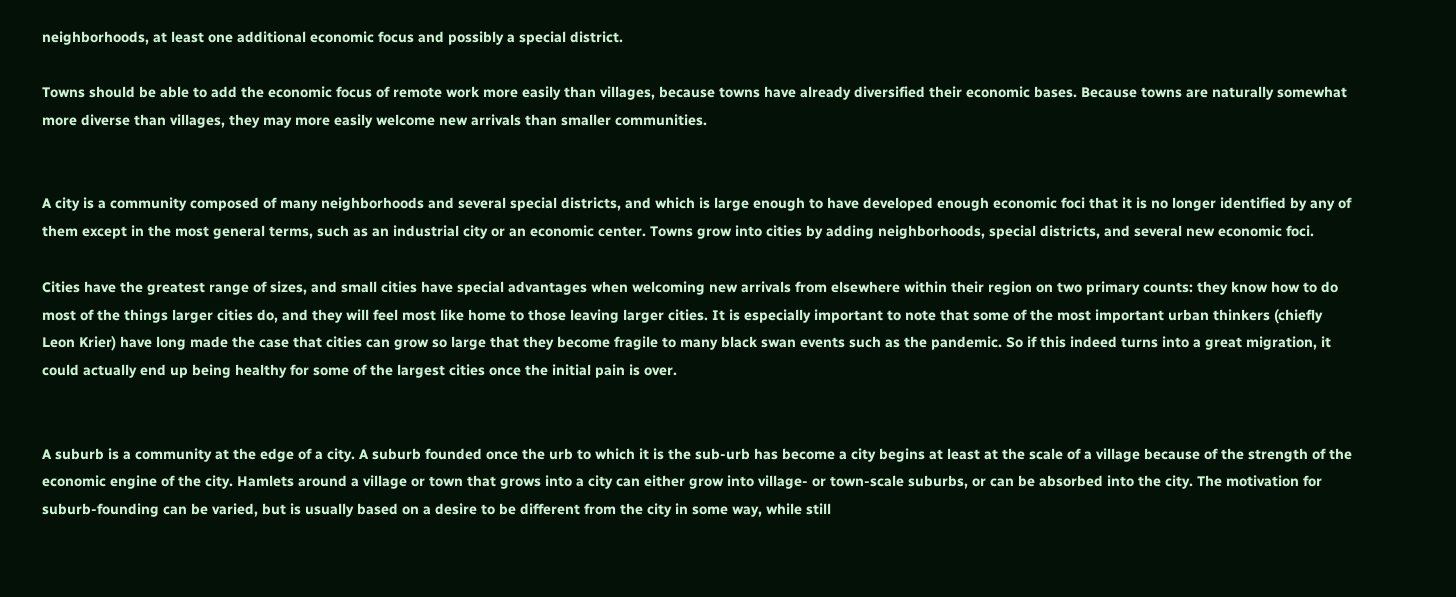neighborhoods, at least one additional economic focus and possibly a special district.

Towns should be able to add the economic focus of remote work more easily than villages, because towns have already diversified their economic bases. Because towns are naturally somewhat more diverse than villages, they may more easily welcome new arrivals than smaller communities.


A city is a community composed of many neighborhoods and several special districts, and which is large enough to have developed enough economic foci that it is no longer identified by any of them except in the most general terms, such as an industrial city or an economic center. Towns grow into cities by adding neighborhoods, special districts, and several new economic foci.

Cities have the greatest range of sizes, and small cities have special advantages when welcoming new arrivals from elsewhere within their region on two primary counts: they know how to do most of the things larger cities do, and they will feel most like home to those leaving larger cities. It is especially important to note that some of the most important urban thinkers (chiefly Leon Krier) have long made the case that cities can grow so large that they become fragile to many black swan events such as the pandemic. So if this indeed turns into a great migration, it could actually end up being healthy for some of the largest cities once the initial pain is over.


A suburb is a community at the edge of a city. A suburb founded once the urb to which it is the sub-urb has become a city begins at least at the scale of a village because of the strength of the economic engine of the city. Hamlets around a village or town that grows into a city can either grow into village- or town-scale suburbs, or can be absorbed into the city. The motivation for suburb-founding can be varied, but is usually based on a desire to be different from the city in some way, while still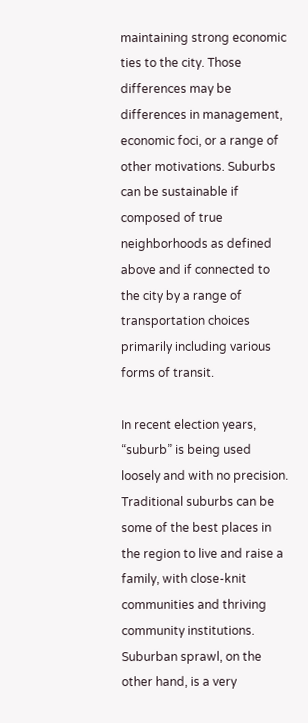maintaining strong economic ties to the city. Those differences may be differences in management, economic foci, or a range of other motivations. Suburbs can be sustainable if composed of true neighborhoods as defined above and if connected to the city by a range of transportation choices primarily including various forms of transit.

In recent election years, “suburb” is being used loosely and with no precision. Traditional suburbs can be some of the best places in the region to live and raise a family, with close-knit communities and thriving community institutions. Suburban sprawl, on the other hand, is a very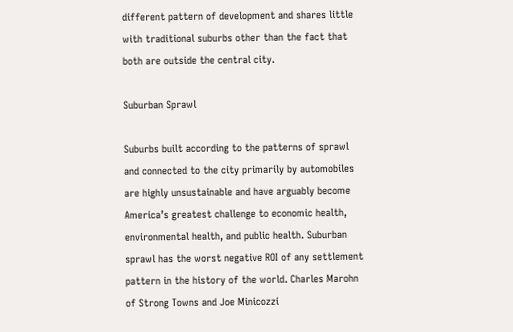different pattern of development and shares little with traditional suburbs other than the fact that both are outside the central city.

Suburban Sprawl

Suburbs built according to the patterns of sprawl and connected to the city primarily by automobiles are highly unsustainable and have arguably become America’s greatest challenge to economic health, environmental health, and public health. Suburban sprawl has the worst negative ROI of any settlement pattern in the history of the world. Charles Marohn of Strong Towns and Joe Minicozzi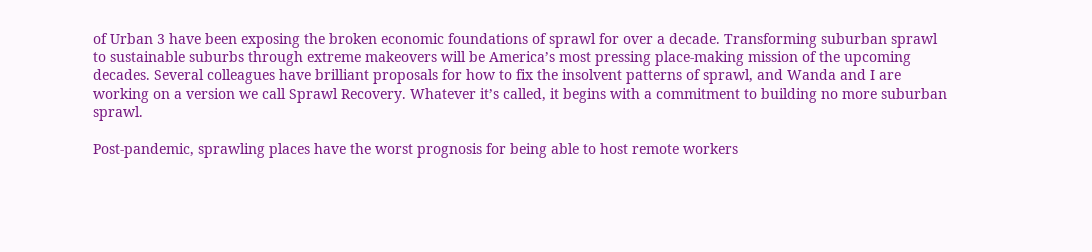of Urban 3 have been exposing the broken economic foundations of sprawl for over a decade. Transforming suburban sprawl to sustainable suburbs through extreme makeovers will be America’s most pressing place-making mission of the upcoming decades. Several colleagues have brilliant proposals for how to fix the insolvent patterns of sprawl, and Wanda and I are working on a version we call Sprawl Recovery. Whatever it’s called, it begins with a commitment to building no more suburban sprawl.

Post-pandemic, sprawling places have the worst prognosis for being able to host remote workers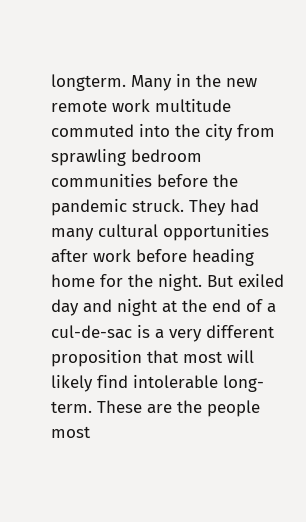longterm. Many in the new remote work multitude commuted into the city from sprawling bedroom communities before the pandemic struck. They had many cultural opportunities after work before heading home for the night. But exiled day and night at the end of a cul-de-sac is a very different proposition that most will likely find intolerable long-term. These are the people most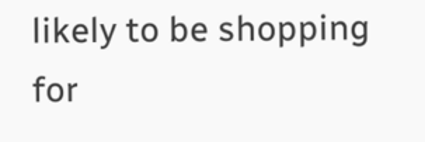likely to be shopping for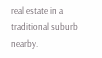real estate in a traditional suburb nearby.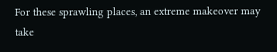For these sprawling places, an extreme makeover may take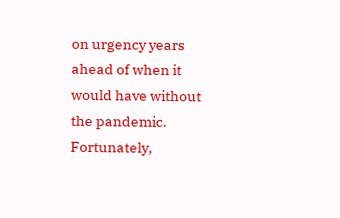on urgency years ahead of when it would have without the pandemic. Fortunately,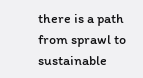there is a path from sprawl to sustainable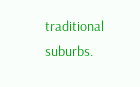traditional suburbs.